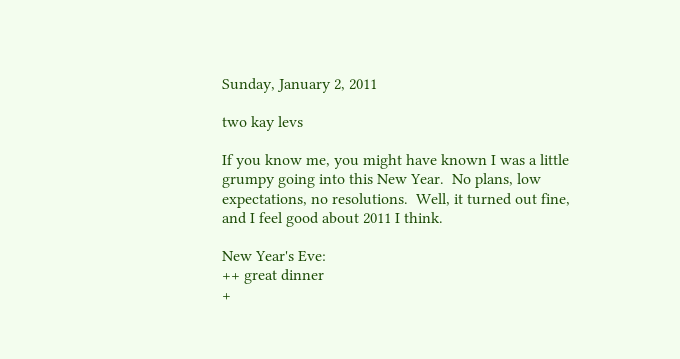Sunday, January 2, 2011

two kay levs

If you know me, you might have known I was a little grumpy going into this New Year.  No plans, low expectations, no resolutions.  Well, it turned out fine, and I feel good about 2011 I think.

New Year's Eve:
++ great dinner
+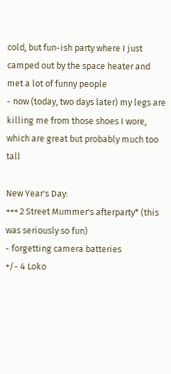cold, but fun-ish party where I just camped out by the space heater and met a lot of funny people
- now (today, two days later) my legs are killing me from those shoes I wore, which are great but probably much too tall

New Year's Day:
+++ 2 Street Mummer's afterparty* (this was seriously so fun)
- forgetting camera batteries
+/- 4 Loko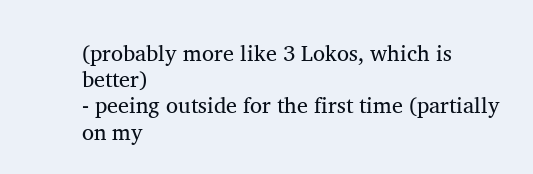(probably more like 3 Lokos, which is better)
- peeing outside for the first time (partially on my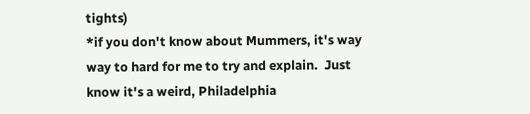tights)
*if you don't know about Mummers, it's way way to hard for me to try and explain.  Just know it's a weird, Philadelphia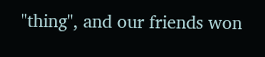"thing", and our friends won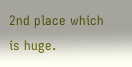2nd place which is huge.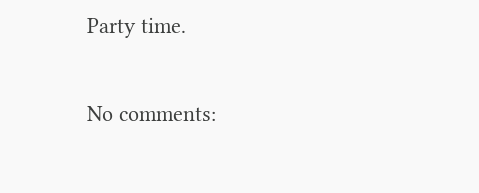Party time.

No comments: